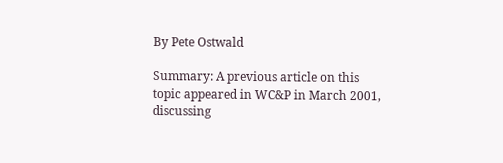By Pete Ostwald

Summary: A previous article on this topic appeared in WC&P in March 2001, discussing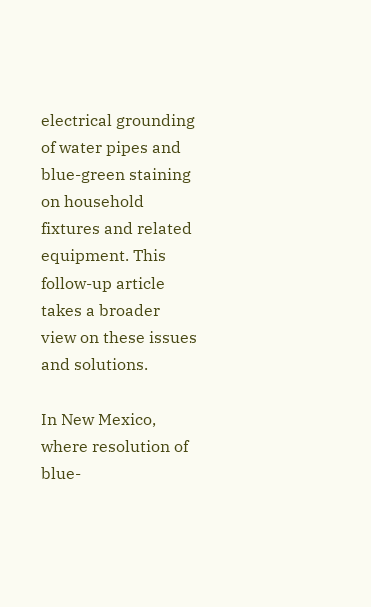electrical grounding of water pipes and blue-green staining on household fixtures and related equipment. This follow-up article takes a broader view on these issues and solutions.

In New Mexico, where resolution of blue-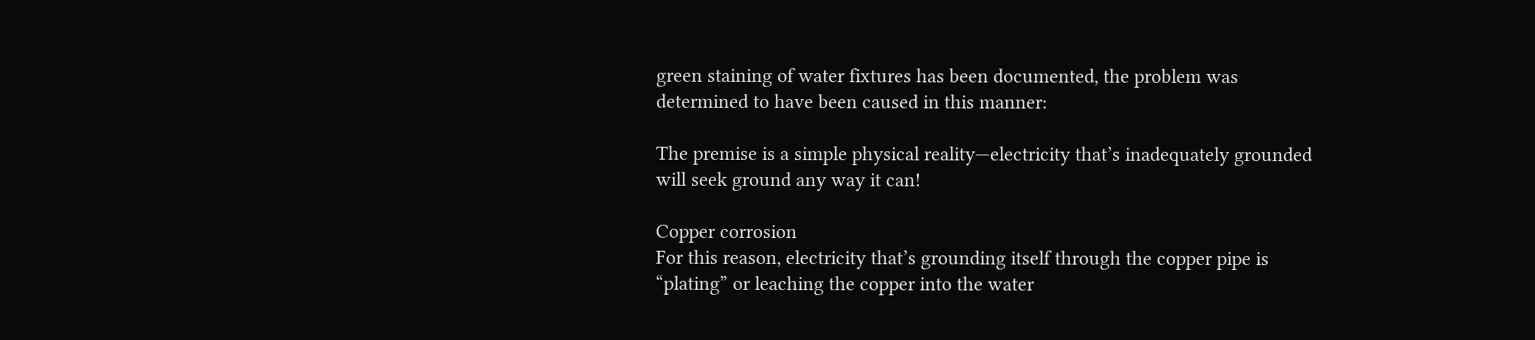green staining of water fixtures has been documented, the problem was determined to have been caused in this manner:

The premise is a simple physical reality—electricity that’s inadequately grounded will seek ground any way it can!

Copper corrosion
For this reason, electricity that’s grounding itself through the copper pipe is “plating” or leaching the copper into the water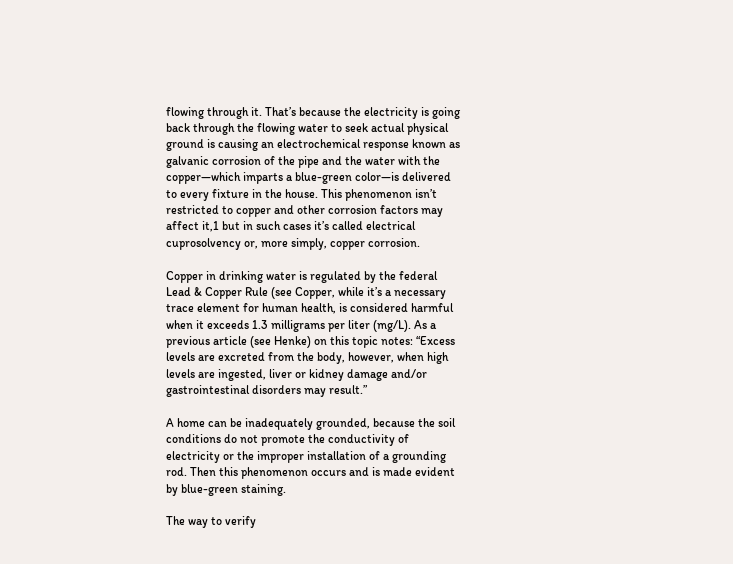flowing through it. That’s because the electricity is going back through the flowing water to seek actual physical ground is causing an electrochemical response known as galvanic corrosion of the pipe and the water with the copper—which imparts a blue-green color—is delivered to every fixture in the house. This phenomenon isn’t restricted to copper and other corrosion factors may affect it,1 but in such cases it’s called electrical cuprosolvency or, more simply, copper corrosion.

Copper in drinking water is regulated by the federal Lead & Copper Rule (see Copper, while it’s a necessary trace element for human health, is considered harmful when it exceeds 1.3 milligrams per liter (mg/L). As a previous article (see Henke) on this topic notes: “Excess levels are excreted from the body, however, when high levels are ingested, liver or kidney damage and/or gastrointestinal disorders may result.”

A home can be inadequately grounded, because the soil conditions do not promote the conductivity of electricity or the improper installation of a grounding rod. Then this phenomenon occurs and is made evident by blue-green staining.

The way to verify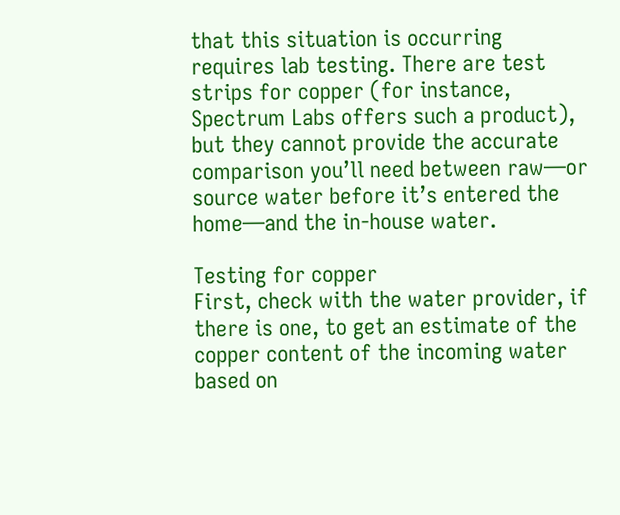that this situation is occurring requires lab testing. There are test strips for copper (for instance, Spectrum Labs offers such a product), but they cannot provide the accurate comparison you’ll need between raw—or source water before it’s entered the home—and the in-house water.

Testing for copper
First, check with the water provider, if there is one, to get an estimate of the copper content of the incoming water based on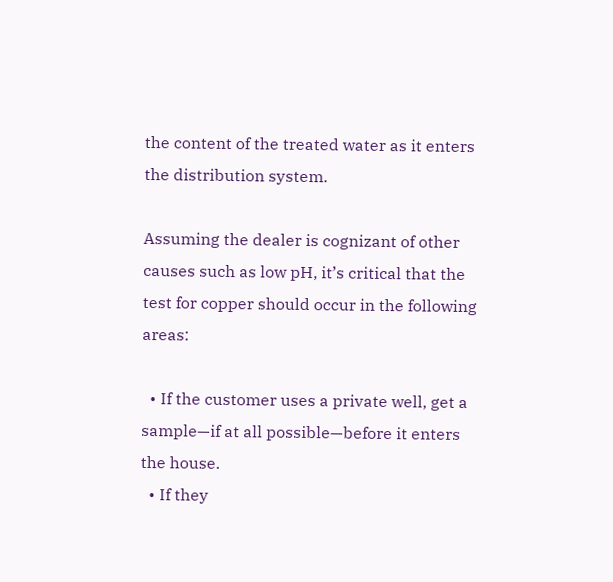the content of the treated water as it enters the distribution system.

Assuming the dealer is cognizant of other causes such as low pH, it’s critical that the test for copper should occur in the following areas:

  • If the customer uses a private well, get a sample—if at all possible—before it enters the house.
  • If they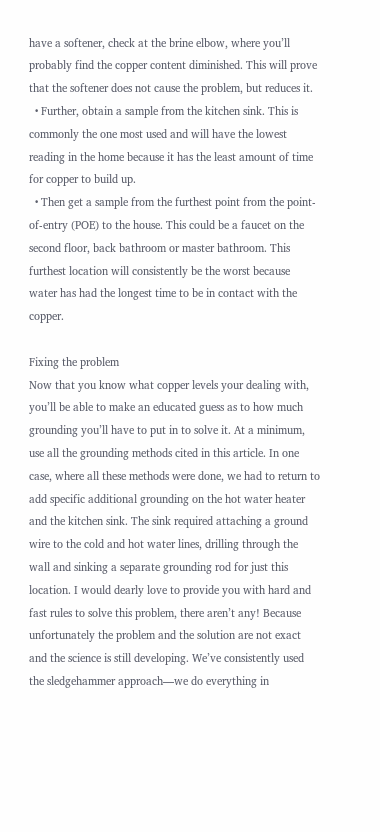have a softener, check at the brine elbow, where you’ll probably find the copper content diminished. This will prove that the softener does not cause the problem, but reduces it.
  • Further, obtain a sample from the kitchen sink. This is commonly the one most used and will have the lowest reading in the home because it has the least amount of time for copper to build up.
  • Then get a sample from the furthest point from the point-of-entry (POE) to the house. This could be a faucet on the second floor, back bathroom or master bathroom. This furthest location will consistently be the worst because water has had the longest time to be in contact with the copper.

Fixing the problem
Now that you know what copper levels your dealing with, you’ll be able to make an educated guess as to how much grounding you’ll have to put in to solve it. At a minimum, use all the grounding methods cited in this article. In one case, where all these methods were done, we had to return to add specific additional grounding on the hot water heater and the kitchen sink. The sink required attaching a ground wire to the cold and hot water lines, drilling through the wall and sinking a separate grounding rod for just this location. I would dearly love to provide you with hard and fast rules to solve this problem, there aren’t any! Because unfortunately the problem and the solution are not exact and the science is still developing. We’ve consistently used the sledgehammer approach—we do everything in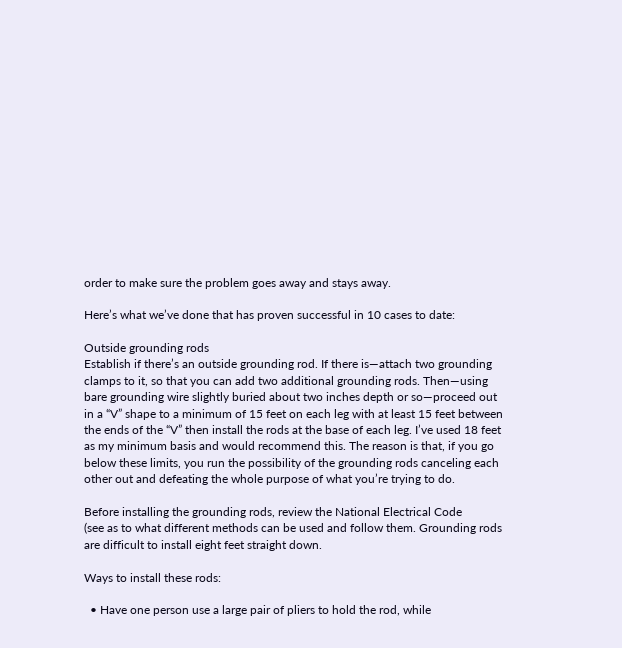order to make sure the problem goes away and stays away.

Here’s what we’ve done that has proven successful in 10 cases to date:

Outside grounding rods
Establish if there’s an outside grounding rod. If there is—attach two grounding clamps to it, so that you can add two additional grounding rods. Then—using bare grounding wire slightly buried about two inches depth or so—proceed out in a “V” shape to a minimum of 15 feet on each leg with at least 15 feet between the ends of the “V” then install the rods at the base of each leg. I’ve used 18 feet as my minimum basis and would recommend this. The reason is that, if you go below these limits, you run the possibility of the grounding rods canceling each other out and defeating the whole purpose of what you’re trying to do.

Before installing the grounding rods, review the National Electrical Code
(see as to what different methods can be used and follow them. Grounding rods are difficult to install eight feet straight down.

Ways to install these rods:

  • Have one person use a large pair of pliers to hold the rod, while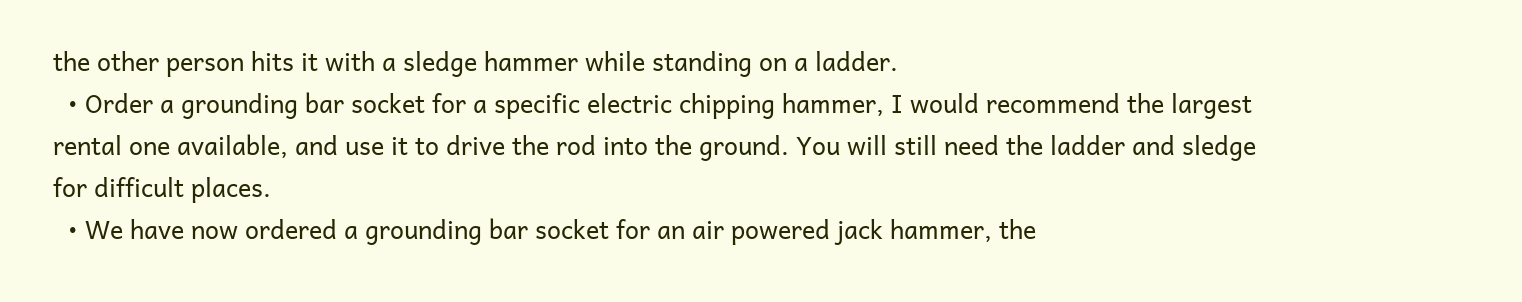the other person hits it with a sledge hammer while standing on a ladder.
  • Order a grounding bar socket for a specific electric chipping hammer, I would recommend the largest rental one available, and use it to drive the rod into the ground. You will still need the ladder and sledge for difficult places.
  • We have now ordered a grounding bar socket for an air powered jack hammer, the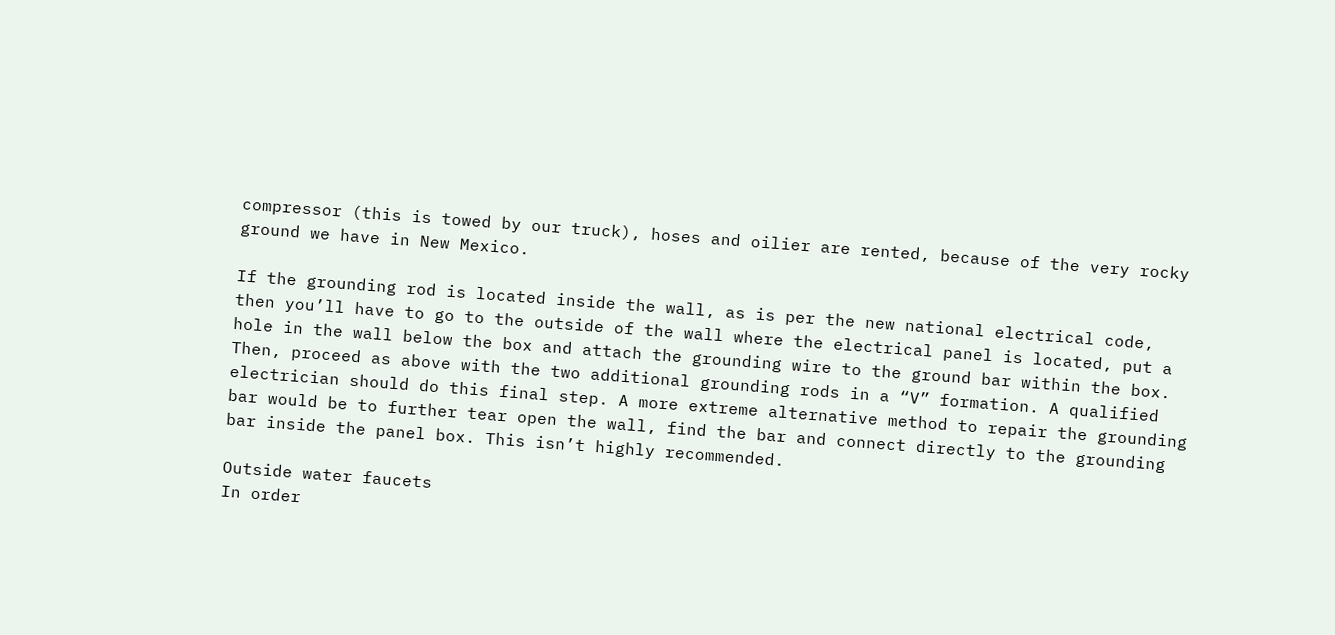compressor (this is towed by our truck), hoses and oilier are rented, because of the very rocky ground we have in New Mexico.

If the grounding rod is located inside the wall, as is per the new national electrical code, then you’ll have to go to the outside of the wall where the electrical panel is located, put a hole in the wall below the box and attach the grounding wire to the ground bar within the box. Then, proceed as above with the two additional grounding rods in a “V” formation. A qualified electrician should do this final step. A more extreme alternative method to repair the grounding bar would be to further tear open the wall, find the bar and connect directly to the grounding bar inside the panel box. This isn’t highly recommended.

Outside water faucets
In order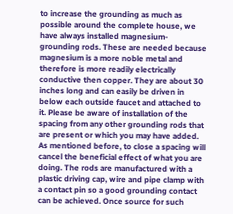to increase the grounding as much as possible around the complete house, we have always installed magnesium-grounding rods. These are needed because magnesium is a more noble metal and therefore is more readily electrically conductive then copper. They are about 30 inches long and can easily be driven in below each outside faucet and attached to it. Please be aware of installation of the spacing from any other grounding rods that are present or which you may have added. As mentioned before, to close a spacing will cancel the beneficial effect of what you are doing. The rods are manufactured with a plastic driving cap, wire and pipe clamp with a contact pin so a good grounding contact can be achieved. Once source for such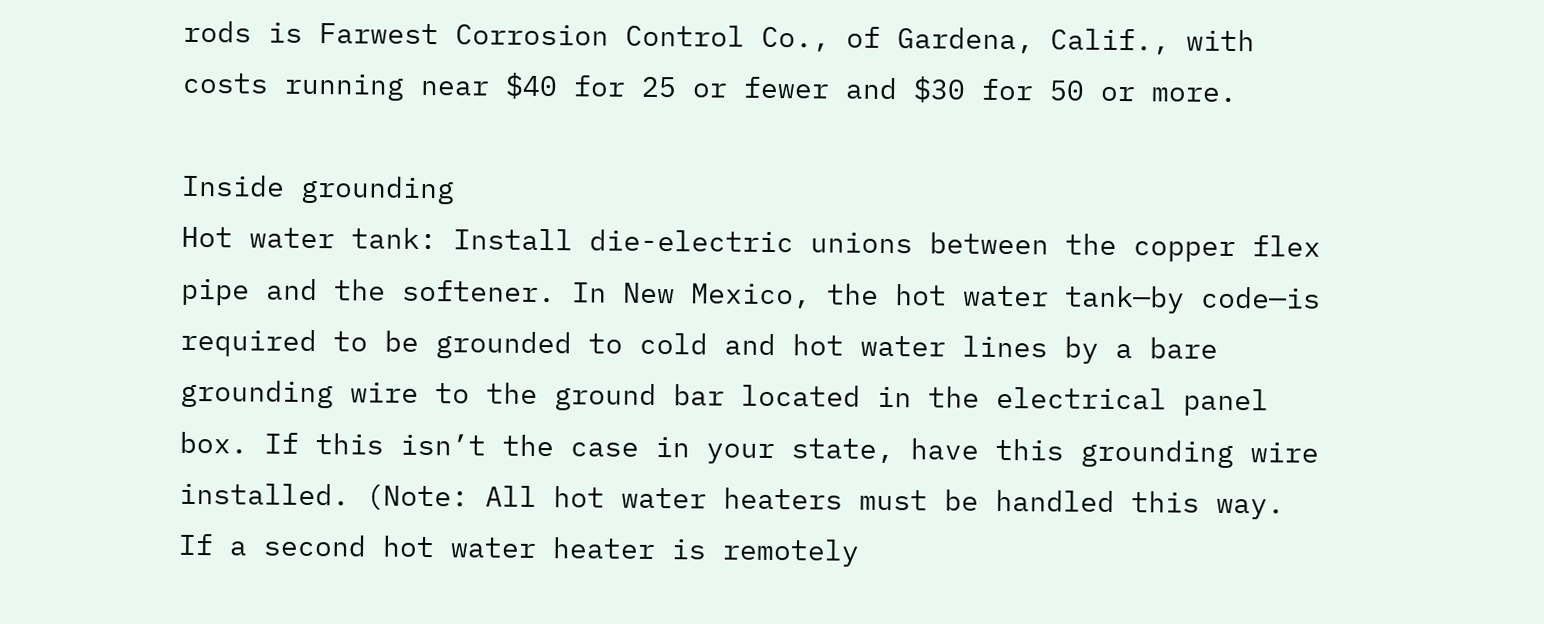rods is Farwest Corrosion Control Co., of Gardena, Calif., with costs running near $40 for 25 or fewer and $30 for 50 or more.

Inside grounding
Hot water tank: Install die-electric unions between the copper flex pipe and the softener. In New Mexico, the hot water tank—by code—is required to be grounded to cold and hot water lines by a bare grounding wire to the ground bar located in the electrical panel box. If this isn’t the case in your state, have this grounding wire installed. (Note: All hot water heaters must be handled this way. If a second hot water heater is remotely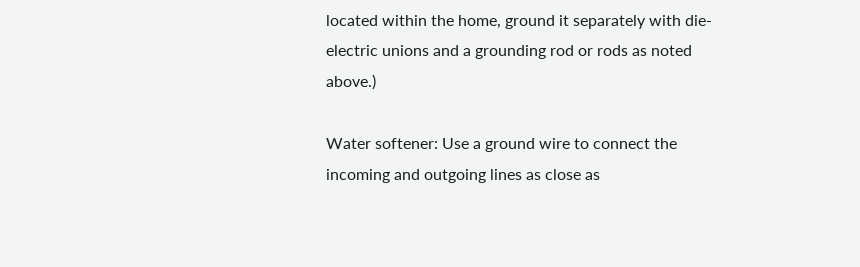located within the home, ground it separately with die-electric unions and a grounding rod or rods as noted above.)

Water softener: Use a ground wire to connect the incoming and outgoing lines as close as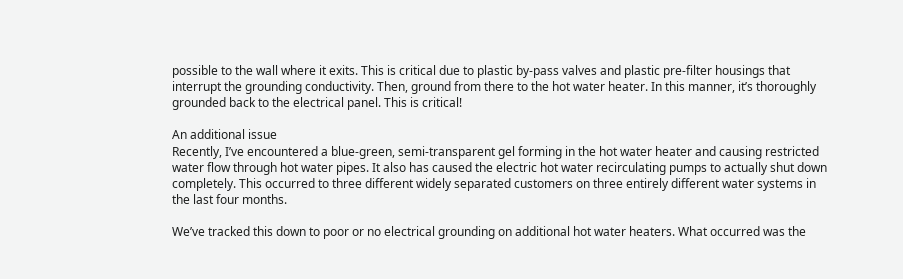possible to the wall where it exits. This is critical due to plastic by-pass valves and plastic pre-filter housings that interrupt the grounding conductivity. Then, ground from there to the hot water heater. In this manner, it’s thoroughly grounded back to the electrical panel. This is critical!

An additional issue
Recently, I’ve encountered a blue-green, semi-transparent gel forming in the hot water heater and causing restricted water flow through hot water pipes. It also has caused the electric hot water recirculating pumps to actually shut down completely. This occurred to three different widely separated customers on three entirely different water systems in the last four months.

We’ve tracked this down to poor or no electrical grounding on additional hot water heaters. What occurred was the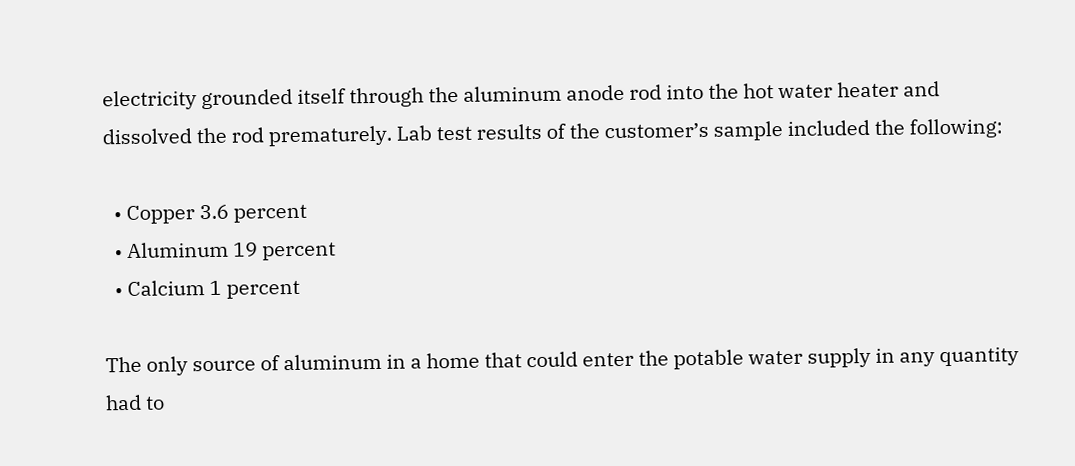electricity grounded itself through the aluminum anode rod into the hot water heater and dissolved the rod prematurely. Lab test results of the customer’s sample included the following:

  • Copper 3.6 percent
  • Aluminum 19 percent
  • Calcium 1 percent

The only source of aluminum in a home that could enter the potable water supply in any quantity had to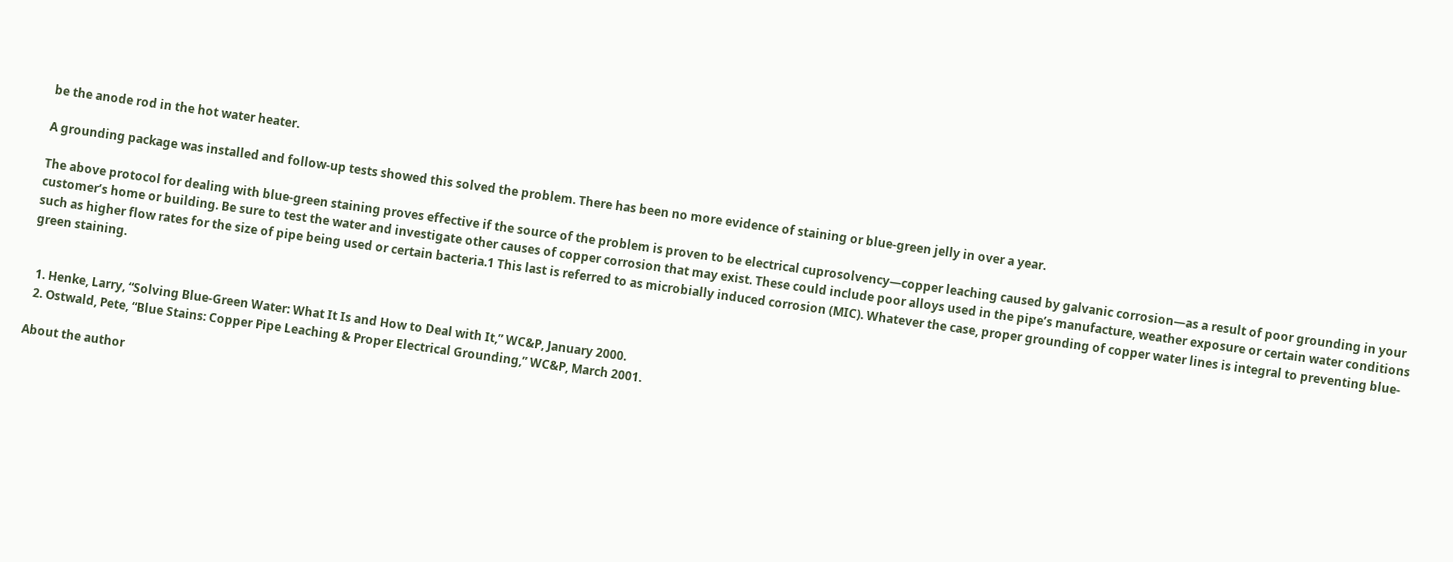be the anode rod in the hot water heater.

A grounding package was installed and follow-up tests showed this solved the problem. There has been no more evidence of staining or blue-green jelly in over a year.

The above protocol for dealing with blue-green staining proves effective if the source of the problem is proven to be electrical cuprosolvency—copper leaching caused by galvanic corrosion—as a result of poor grounding in your customer’s home or building. Be sure to test the water and investigate other causes of copper corrosion that may exist. These could include poor alloys used in the pipe’s manufacture, weather exposure or certain water conditions such as higher flow rates for the size of pipe being used or certain bacteria.1 This last is referred to as microbially induced corrosion (MIC). Whatever the case, proper grounding of copper water lines is integral to preventing blue-green staining.


  1. Henke, Larry, “Solving Blue-Green Water: What It Is and How to Deal with It,” WC&P, January 2000.
  2. Ostwald, Pete, “Blue Stains: Copper Pipe Leaching & Proper Electrical Grounding,” WC&P, March 2001.

About the author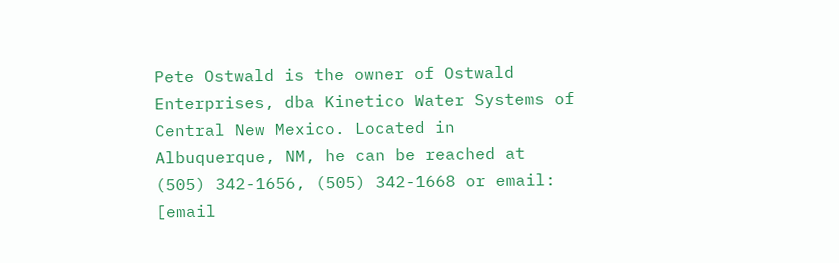Pete Ostwald is the owner of Ostwald Enterprises, dba Kinetico Water Systems of Central New Mexico. Located in Albuquerque, NM, he can be reached at (505) 342-1656, (505) 342-1668 or email: [email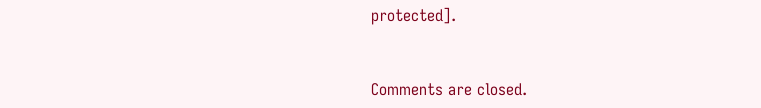protected].


Comments are closed.